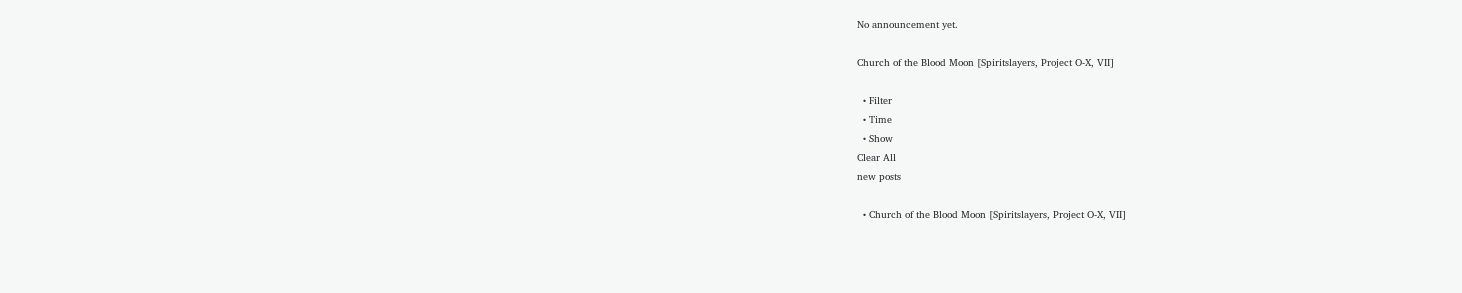No announcement yet.

Church of the Blood Moon [Spiritslayers, Project O-X, VII]

  • Filter
  • Time
  • Show
Clear All
new posts

  • Church of the Blood Moon [Spiritslayers, Project O-X, VII]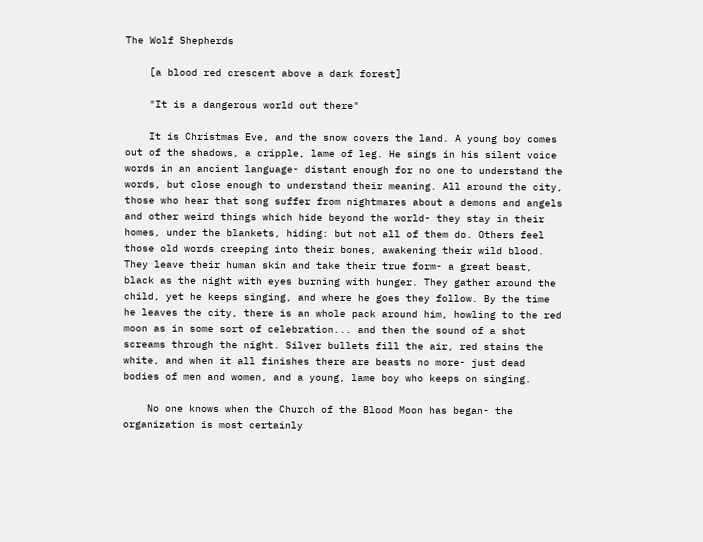The Wolf Shepherds

    [a blood red crescent above a dark forest]

    "It is a dangerous world out there"

    It is Christmas Eve, and the snow covers the land. A young boy comes out of the shadows, a cripple, lame of leg. He sings in his silent voice words in an ancient language- distant enough for no one to understand the words, but close enough to understand their meaning. All around the city, those who hear that song suffer from nightmares about a demons and angels and other weird things which hide beyond the world- they stay in their homes, under the blankets, hiding: but not all of them do. Others feel those old words creeping into their bones, awakening their wild blood. They leave their human skin and take their true form- a great beast, black as the night with eyes burning with hunger. They gather around the child, yet he keeps singing, and where he goes they follow. By the time he leaves the city, there is an whole pack around him, howling to the red moon as in some sort of celebration... and then the sound of a shot screams through the night. Silver bullets fill the air, red stains the white, and when it all finishes there are beasts no more- just dead bodies of men and women, and a young, lame boy who keeps on singing.

    No one knows when the Church of the Blood Moon has began- the organization is most certainly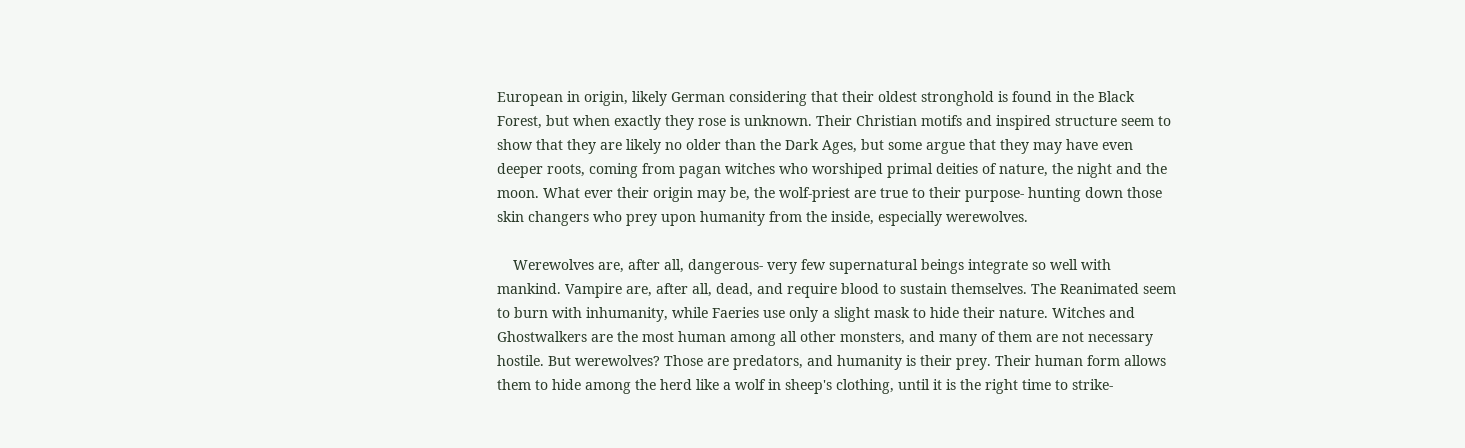European in origin, likely German considering that their oldest stronghold is found in the Black Forest, but when exactly they rose is unknown. Their Christian motifs and inspired structure seem to show that they are likely no older than the Dark Ages, but some argue that they may have even deeper roots, coming from pagan witches who worshiped primal deities of nature, the night and the moon. What ever their origin may be, the wolf-priest are true to their purpose- hunting down those skin changers who prey upon humanity from the inside, especially werewolves.

    Werewolves are, after all, dangerous- very few supernatural beings integrate so well with mankind. Vampire are, after all, dead, and require blood to sustain themselves. The Reanimated seem to burn with inhumanity, while Faeries use only a slight mask to hide their nature. Witches and Ghostwalkers are the most human among all other monsters, and many of them are not necessary hostile. But werewolves? Those are predators, and humanity is their prey. Their human form allows them to hide among the herd like a wolf in sheep's clothing, until it is the right time to strike-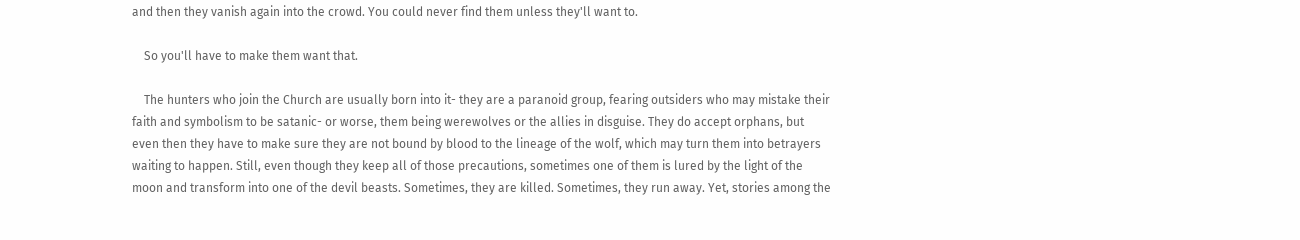and then they vanish again into the crowd. You could never find them unless they'll want to.

    So you'll have to make them want that.

    The hunters who join the Church are usually born into it- they are a paranoid group, fearing outsiders who may mistake their faith and symbolism to be satanic- or worse, them being werewolves or the allies in disguise. They do accept orphans, but even then they have to make sure they are not bound by blood to the lineage of the wolf, which may turn them into betrayers waiting to happen. Still, even though they keep all of those precautions, sometimes one of them is lured by the light of the moon and transform into one of the devil beasts. Sometimes, they are killed. Sometimes, they run away. Yet, stories among the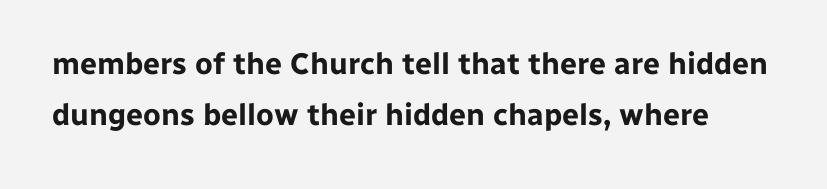members of the Church tell that there are hidden dungeons bellow their hidden chapels, where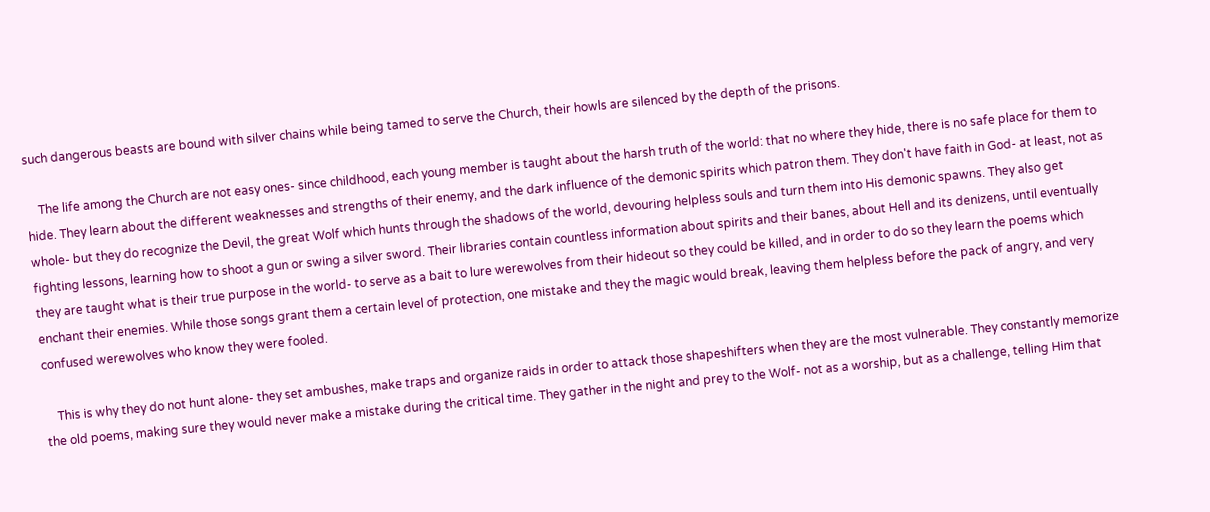such dangerous beasts are bound with silver chains while being tamed to serve the Church, their howls are silenced by the depth of the prisons.

    The life among the Church are not easy ones- since childhood, each young member is taught about the harsh truth of the world: that no where they hide, there is no safe place for them to hide. They learn about the different weaknesses and strengths of their enemy, and the dark influence of the demonic spirits which patron them. They don't have faith in God- at least, not as whole- but they do recognize the Devil, the great Wolf which hunts through the shadows of the world, devouring helpless souls and turn them into His demonic spawns. They also get fighting lessons, learning how to shoot a gun or swing a silver sword. Their libraries contain countless information about spirits and their banes, about Hell and its denizens, until eventually they are taught what is their true purpose in the world- to serve as a bait to lure werewolves from their hideout so they could be killed, and in order to do so they learn the poems which enchant their enemies. While those songs grant them a certain level of protection, one mistake and they the magic would break, leaving them helpless before the pack of angry, and very confused werewolves who know they were fooled.

    This is why they do not hunt alone- they set ambushes, make traps and organize raids in order to attack those shapeshifters when they are the most vulnerable. They constantly memorize the old poems, making sure they would never make a mistake during the critical time. They gather in the night and prey to the Wolf- not as a worship, but as a challenge, telling Him that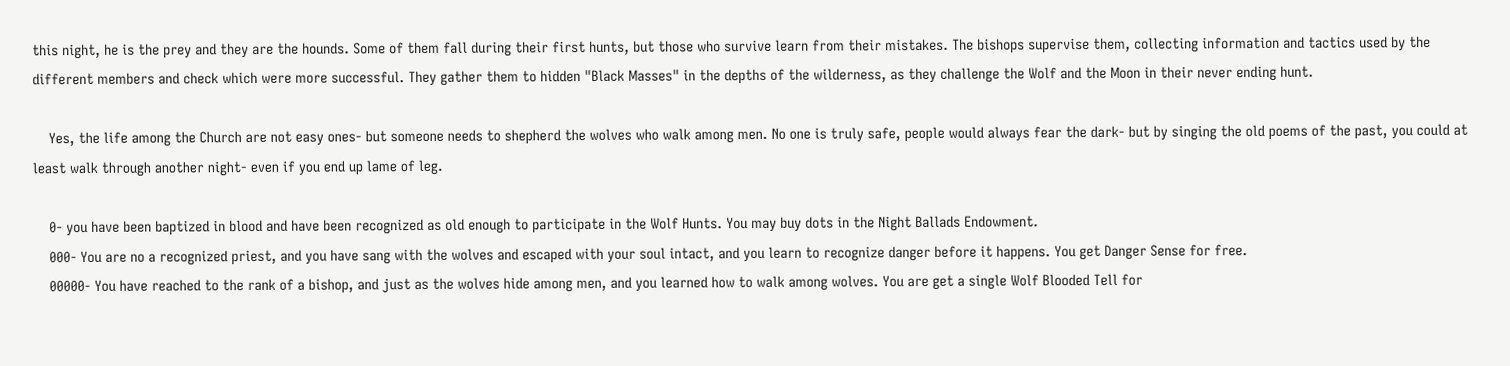this night, he is the prey and they are the hounds. Some of them fall during their first hunts, but those who survive learn from their mistakes. The bishops supervise them, collecting information and tactics used by the different members and check which were more successful. They gather them to hidden "Black Masses" in the depths of the wilderness, as they challenge the Wolf and the Moon in their never ending hunt.

    Yes, the life among the Church are not easy ones- but someone needs to shepherd the wolves who walk among men. No one is truly safe, people would always fear the dark- but by singing the old poems of the past, you could at least walk through another night- even if you end up lame of leg.

    0- you have been baptized in blood and have been recognized as old enough to participate in the Wolf Hunts. You may buy dots in the Night Ballads Endowment.
    000- You are no a recognized priest, and you have sang with the wolves and escaped with your soul intact, and you learn to recognize danger before it happens. You get Danger Sense for free.
    00000- You have reached to the rank of a bishop, and just as the wolves hide among men, and you learned how to walk among wolves. You are get a single Wolf Blooded Tell for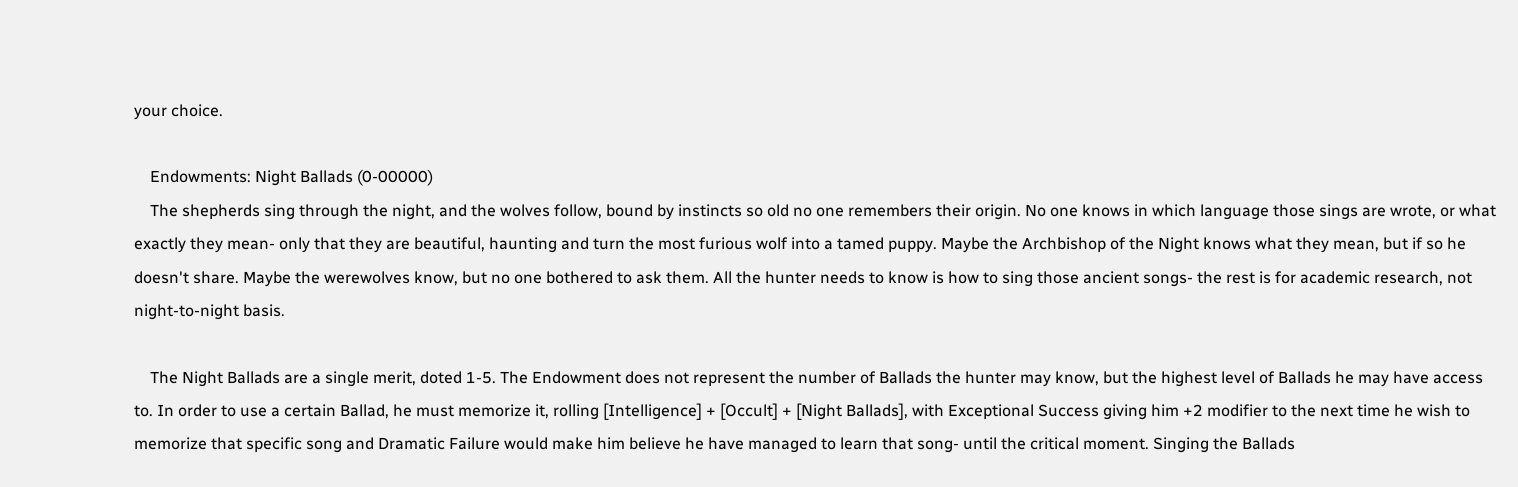your choice.

    Endowments: Night Ballads (0-00000)
    The shepherds sing through the night, and the wolves follow, bound by instincts so old no one remembers their origin. No one knows in which language those sings are wrote, or what exactly they mean- only that they are beautiful, haunting and turn the most furious wolf into a tamed puppy. Maybe the Archbishop of the Night knows what they mean, but if so he doesn't share. Maybe the werewolves know, but no one bothered to ask them. All the hunter needs to know is how to sing those ancient songs- the rest is for academic research, not night-to-night basis.

    The Night Ballads are a single merit, doted 1-5. The Endowment does not represent the number of Ballads the hunter may know, but the highest level of Ballads he may have access to. In order to use a certain Ballad, he must memorize it, rolling [Intelligence] + [Occult] + [Night Ballads], with Exceptional Success giving him +2 modifier to the next time he wish to memorize that specific song and Dramatic Failure would make him believe he have managed to learn that song- until the critical moment. Singing the Ballads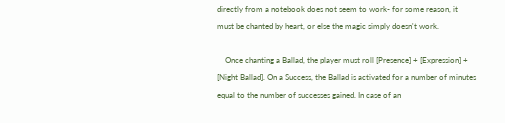directly from a notebook does not seem to work- for some reason, it must be chanted by heart, or else the magic simply doesn't work.

    Once chanting a Ballad, the player must roll [Presence] + [Expression] + [Night Ballad]. On a Success, the Ballad is activated for a number of minutes equal to the number of successes gained. In case of an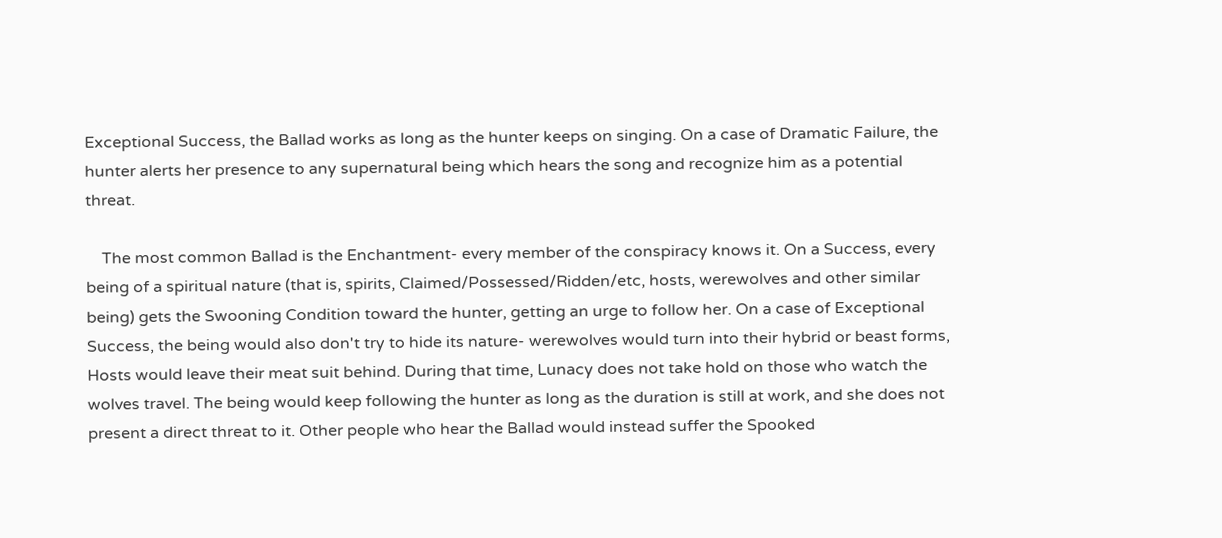Exceptional Success, the Ballad works as long as the hunter keeps on singing. On a case of Dramatic Failure, the hunter alerts her presence to any supernatural being which hears the song and recognize him as a potential threat.

    The most common Ballad is the Enchantment- every member of the conspiracy knows it. On a Success, every being of a spiritual nature (that is, spirits, Claimed/Possessed/Ridden/etc, hosts, werewolves and other similar being) gets the Swooning Condition toward the hunter, getting an urge to follow her. On a case of Exceptional Success, the being would also don't try to hide its nature- werewolves would turn into their hybrid or beast forms, Hosts would leave their meat suit behind. During that time, Lunacy does not take hold on those who watch the wolves travel. The being would keep following the hunter as long as the duration is still at work, and she does not present a direct threat to it. Other people who hear the Ballad would instead suffer the Spooked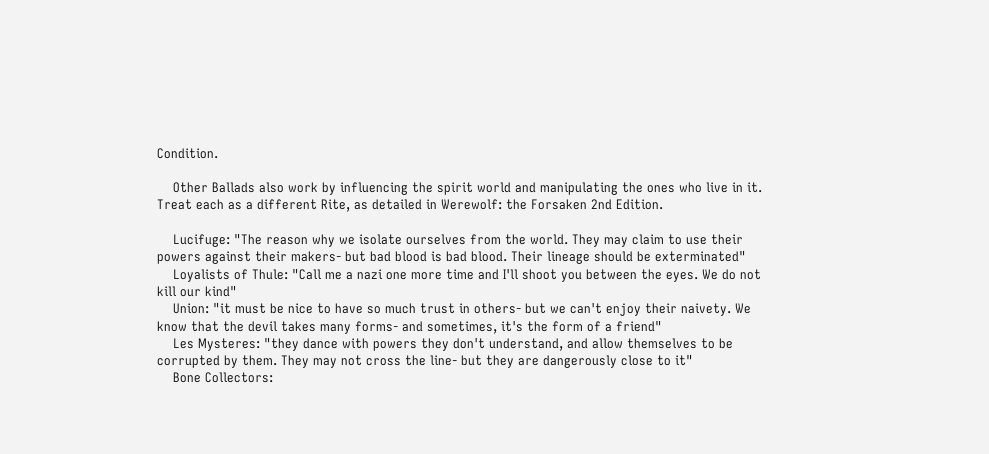Condition.

    Other Ballads also work by influencing the spirit world and manipulating the ones who live in it. Treat each as a different Rite, as detailed in Werewolf: the Forsaken 2nd Edition.

    Lucifuge: "The reason why we isolate ourselves from the world. They may claim to use their powers against their makers- but bad blood is bad blood. Their lineage should be exterminated"
    Loyalists of Thule: "Call me a nazi one more time and I'll shoot you between the eyes. We do not kill our kind"
    Union: "it must be nice to have so much trust in others- but we can't enjoy their naivety. We know that the devil takes many forms- and sometimes, it's the form of a friend"
    Les Mysteres: "they dance with powers they don't understand, and allow themselves to be corrupted by them. They may not cross the line- but they are dangerously close to it"
    Bone Collectors: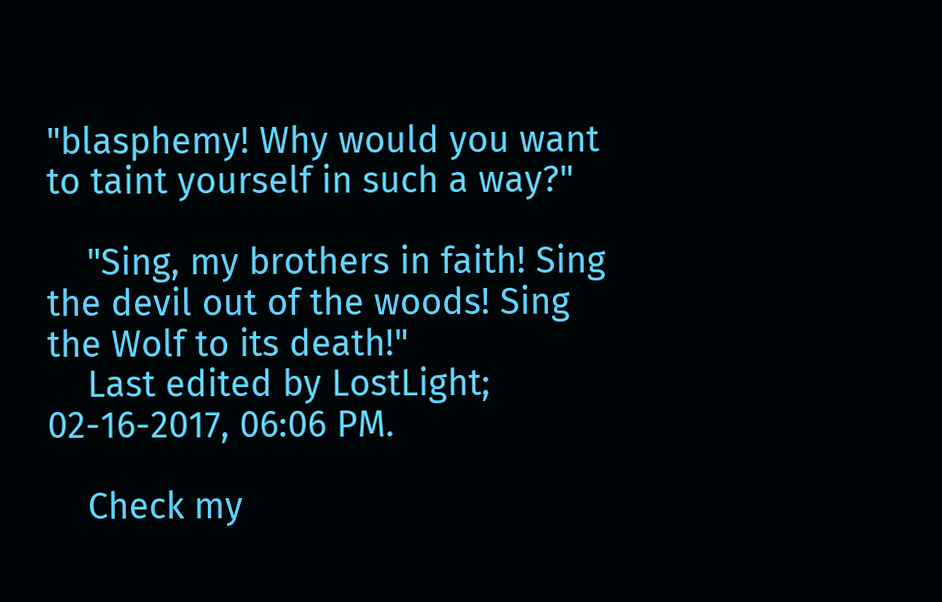"blasphemy! Why would you want to taint yourself in such a way?"

    "Sing, my brothers in faith! Sing the devil out of the woods! Sing the Wolf to its death!"
    Last edited by LostLight; 02-16-2017, 06:06 PM.

    Check my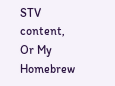STV content, Or My Homebrew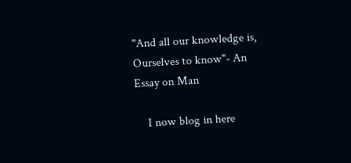"And all our knowledge is, Ourselves to know"- An Essay on Man

    I now blog in here